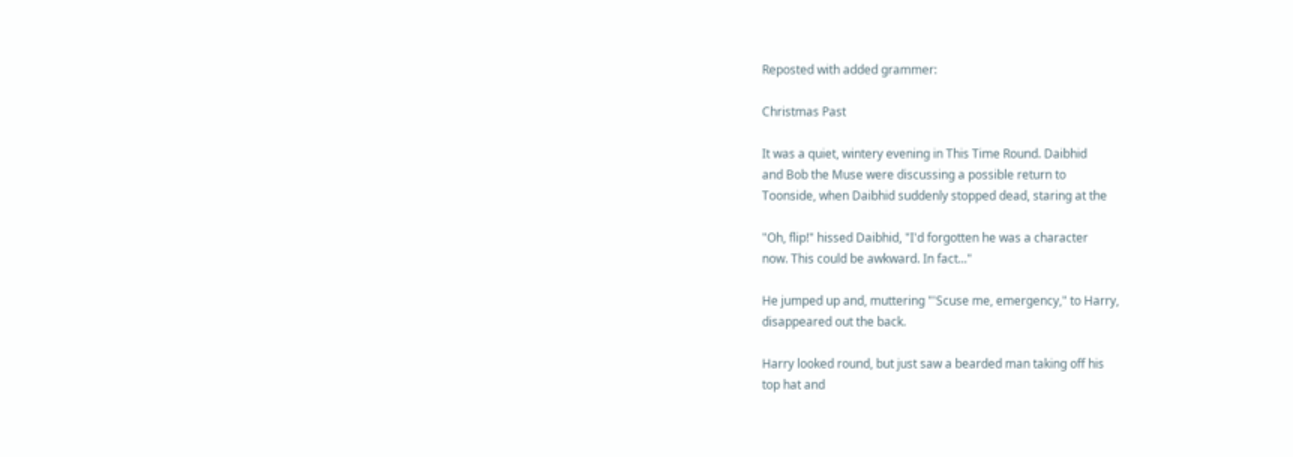Reposted with added grammer:

Christmas Past

It was a quiet, wintery evening in This Time Round. Daibhid
and Bob the Muse were discussing a possible return to
Toonside, when Daibhid suddenly stopped dead, staring at the

"Oh, flip!" hissed Daibhid, "I'd forgotten he was a character
now. This could be awkward. In fact..."

He jumped up and, muttering "'Scuse me, emergency," to Harry,
disappeared out the back.

Harry looked round, but just saw a bearded man taking off his
top hat and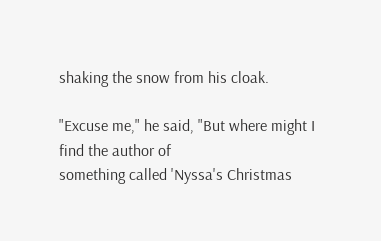shaking the snow from his cloak.

"Excuse me," he said, "But where might I find the author of
something called 'Nyssa's Christmas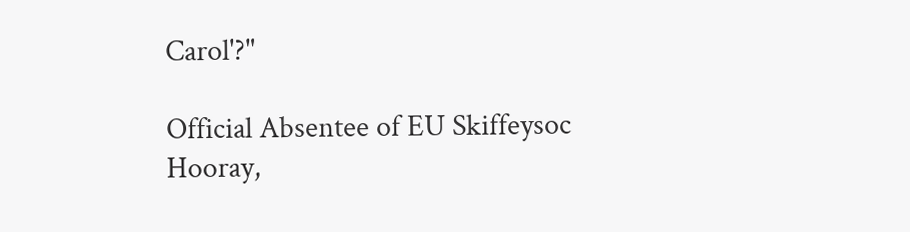Carol'?"

Official Absentee of EU Skiffeysoc
Hooray,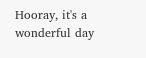Hooray, it's a wonderful day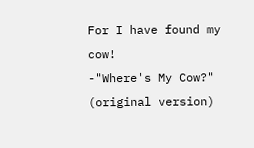For I have found my cow!
-"Where's My Cow?" (original version)